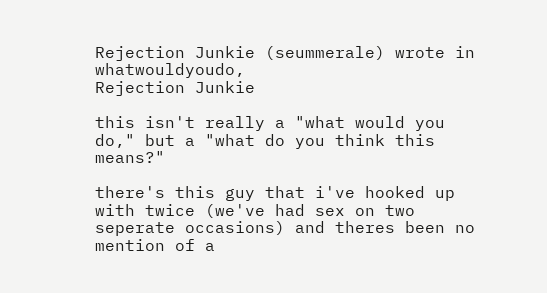Rejection Junkie (seummerale) wrote in whatwouldyoudo,
Rejection Junkie

this isn't really a "what would you do," but a "what do you think this means?"

there's this guy that i've hooked up with twice (we've had sex on two seperate occasions) and theres been no mention of a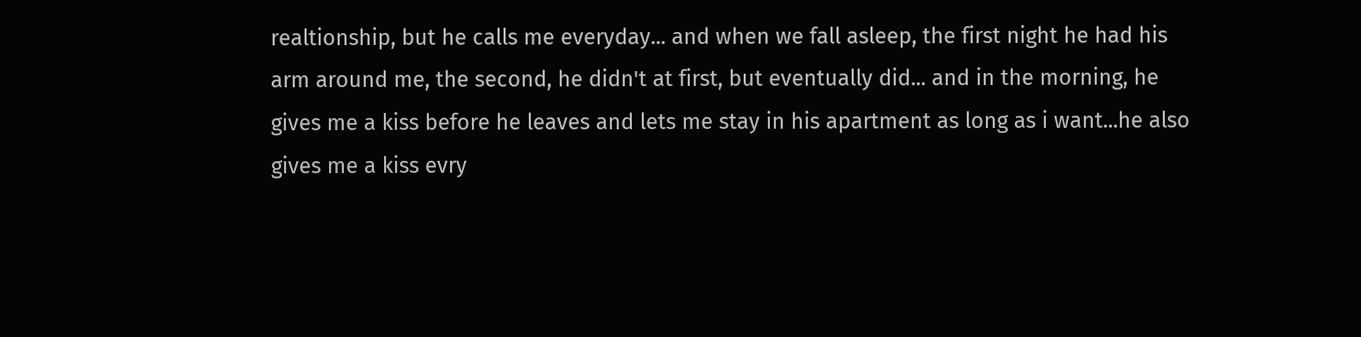realtionship, but he calls me everyday... and when we fall asleep, the first night he had his arm around me, the second, he didn't at first, but eventually did... and in the morning, he gives me a kiss before he leaves and lets me stay in his apartment as long as i want...he also gives me a kiss evry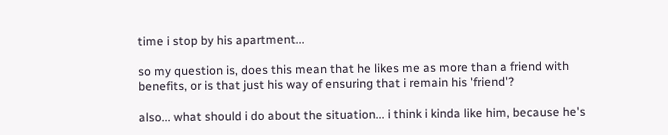time i stop by his apartment...

so my question is, does this mean that he likes me as more than a friend with benefits, or is that just his way of ensuring that i remain his 'friend'?

also... what should i do about the situation... i think i kinda like him, because he's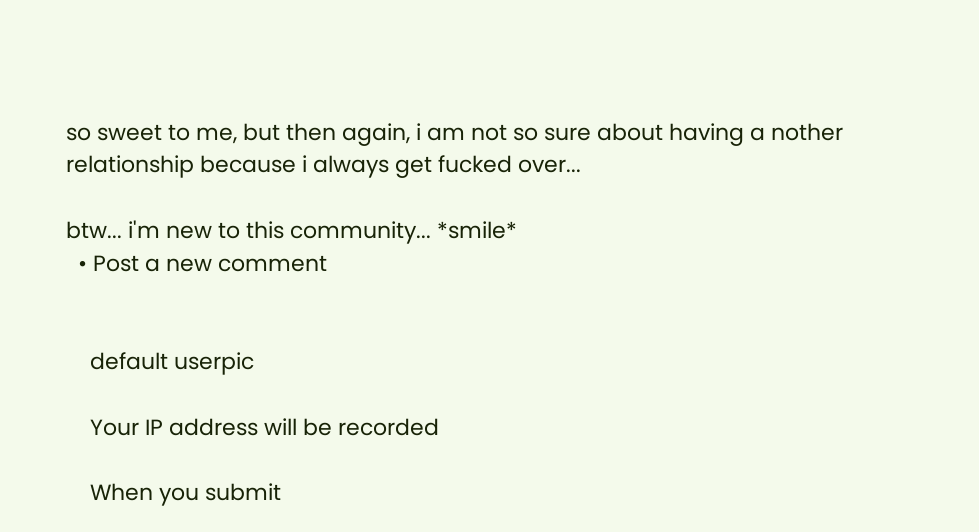so sweet to me, but then again, i am not so sure about having a nother relationship because i always get fucked over...

btw... i'm new to this community... *smile*
  • Post a new comment


    default userpic

    Your IP address will be recorded

    When you submit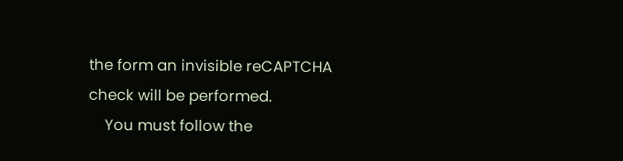the form an invisible reCAPTCHA check will be performed.
    You must follow the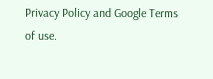Privacy Policy and Google Terms of use.